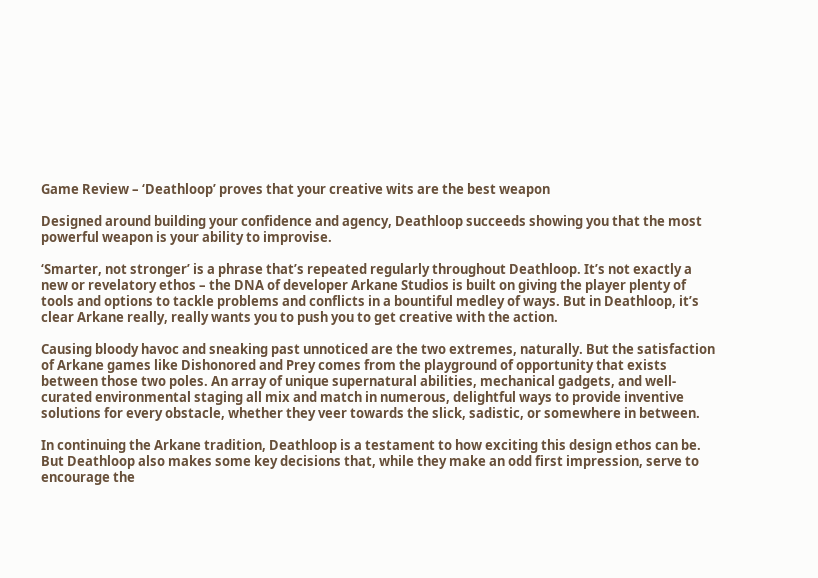Game Review – ‘Deathloop’ proves that your creative wits are the best weapon

Designed around building your confidence and agency, Deathloop succeeds showing you that the most powerful weapon is your ability to improvise.

‘Smarter, not stronger’ is a phrase that’s repeated regularly throughout Deathloop. It’s not exactly a new or revelatory ethos – the DNA of developer Arkane Studios is built on giving the player plenty of tools and options to tackle problems and conflicts in a bountiful medley of ways. But in Deathloop, it’s clear Arkane really, really wants you to push you to get creative with the action.

Causing bloody havoc and sneaking past unnoticed are the two extremes, naturally. But the satisfaction of Arkane games like Dishonored and Prey comes from the playground of opportunity that exists between those two poles. An array of unique supernatural abilities, mechanical gadgets, and well-curated environmental staging all mix and match in numerous, delightful ways to provide inventive solutions for every obstacle, whether they veer towards the slick, sadistic, or somewhere in between.

In continuing the Arkane tradition, Deathloop is a testament to how exciting this design ethos can be. But Deathloop also makes some key decisions that, while they make an odd first impression, serve to encourage the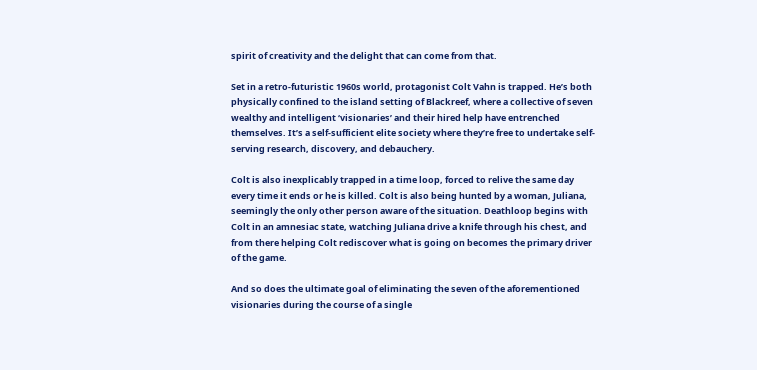spirit of creativity and the delight that can come from that.

Set in a retro-futuristic 1960s world, protagonist Colt Vahn is trapped. He’s both physically confined to the island setting of Blackreef, where a collective of seven wealthy and intelligent ‘visionaries’ and their hired help have entrenched themselves. It’s a self-sufficient elite society where they’re free to undertake self-serving research, discovery, and debauchery.

Colt is also inexplicably trapped in a time loop, forced to relive the same day every time it ends or he is killed. Colt is also being hunted by a woman, Juliana, seemingly the only other person aware of the situation. Deathloop begins with Colt in an amnesiac state, watching Juliana drive a knife through his chest, and from there helping Colt rediscover what is going on becomes the primary driver of the game.

And so does the ultimate goal of eliminating the seven of the aforementioned visionaries during the course of a single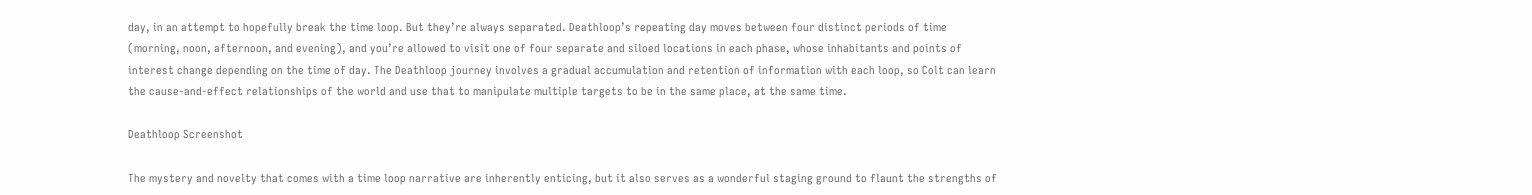day, in an attempt to hopefully break the time loop. But they’re always separated. Deathloop’s repeating day moves between four distinct periods of time (morning, noon, afternoon, and evening), and you’re allowed to visit one of four separate and siloed locations in each phase, whose inhabitants and points of interest change depending on the time of day. The Deathloop journey involves a gradual accumulation and retention of information with each loop, so Colt can learn the cause-and-effect relationships of the world and use that to manipulate multiple targets to be in the same place, at the same time.

Deathloop Screenshot

The mystery and novelty that comes with a time loop narrative are inherently enticing, but it also serves as a wonderful staging ground to flaunt the strengths of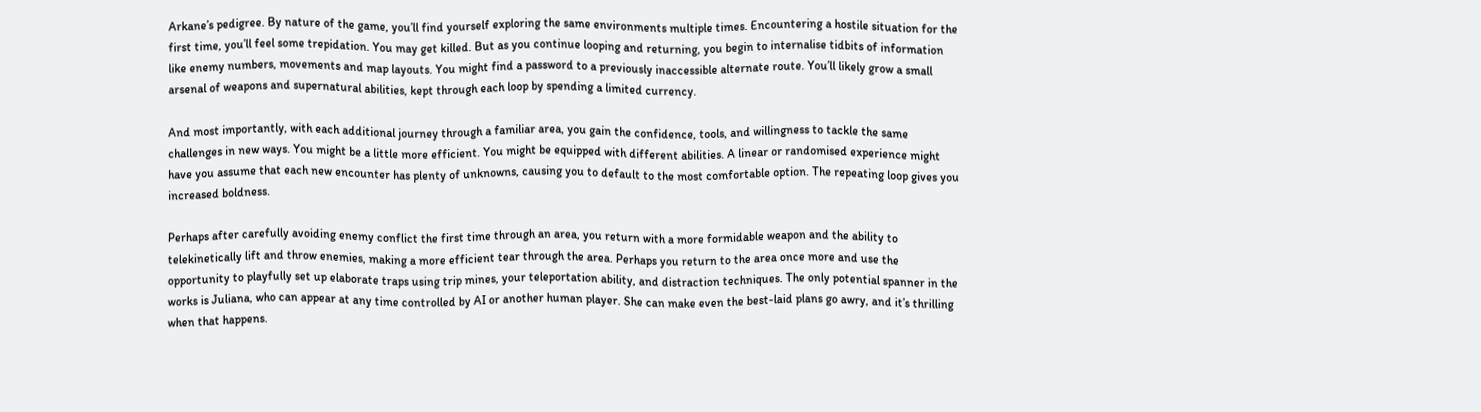Arkane’s pedigree. By nature of the game, you’ll find yourself exploring the same environments multiple times. Encountering a hostile situation for the first time, you’ll feel some trepidation. You may get killed. But as you continue looping and returning, you begin to internalise tidbits of information like enemy numbers, movements and map layouts. You might find a password to a previously inaccessible alternate route. You’ll likely grow a small arsenal of weapons and supernatural abilities, kept through each loop by spending a limited currency.

And most importantly, with each additional journey through a familiar area, you gain the confidence, tools, and willingness to tackle the same challenges in new ways. You might be a little more efficient. You might be equipped with different abilities. A linear or randomised experience might have you assume that each new encounter has plenty of unknowns, causing you to default to the most comfortable option. The repeating loop gives you increased boldness.

Perhaps after carefully avoiding enemy conflict the first time through an area, you return with a more formidable weapon and the ability to telekinetically lift and throw enemies, making a more efficient tear through the area. Perhaps you return to the area once more and use the opportunity to playfully set up elaborate traps using trip mines, your teleportation ability, and distraction techniques. The only potential spanner in the works is Juliana, who can appear at any time controlled by AI or another human player. She can make even the best-laid plans go awry, and it’s thrilling when that happens.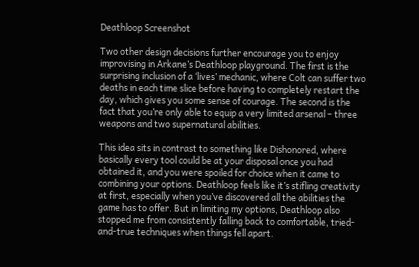Deathloop Screenshot

Two other design decisions further encourage you to enjoy improvising in Arkane’s Deathloop playground. The first is the surprising inclusion of a ‘lives’ mechanic, where Colt can suffer two deaths in each time slice before having to completely restart the day, which gives you some sense of courage. The second is the fact that you’re only able to equip a very limited arsenal – three weapons and two supernatural abilities.

This idea sits in contrast to something like Dishonored, where basically every tool could be at your disposal once you had obtained it, and you were spoiled for choice when it came to combining your options. Deathloop feels like it’s stifling creativity at first, especially when you’ve discovered all the abilities the game has to offer. But in limiting my options, Deathloop also stopped me from consistently falling back to comfortable, tried-and-true techniques when things fell apart.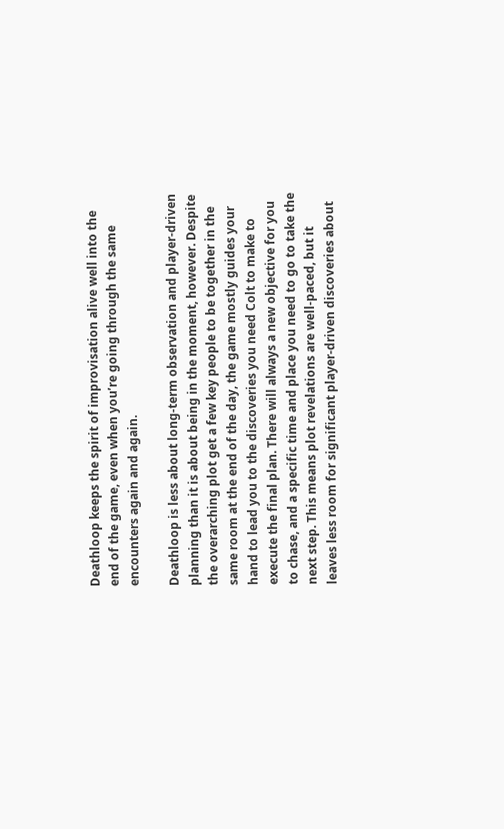Deathloop keeps the spirit of improvisation alive well into the end of the game, even when you’re going through the same encounters again and again.

Deathloop is less about long-term observation and player-driven planning than it is about being in the moment, however. Despite the overarching plot get a few key people to be together in the same room at the end of the day, the game mostly guides your hand to lead you to the discoveries you need Colt to make to execute the final plan. There will always a new objective for you to chase, and a specific time and place you need to go to take the next step. This means plot revelations are well-paced, but it leaves less room for significant player-driven discoveries about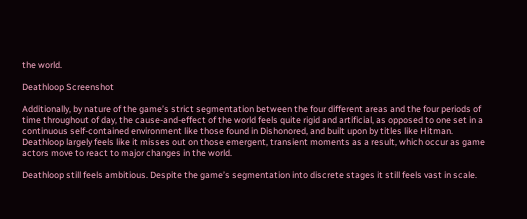the world.

Deathloop Screenshot

Additionally, by nature of the game’s strict segmentation between the four different areas and the four periods of time throughout of day, the cause-and-effect of the world feels quite rigid and artificial, as opposed to one set in a continuous self-contained environment like those found in Dishonored, and built upon by titles like Hitman. Deathloop largely feels like it misses out on those emergent, transient moments as a result, which occur as game actors move to react to major changes in the world.

Deathloop still feels ambitious. Despite the game’s segmentation into discrete stages it still feels vast in scale.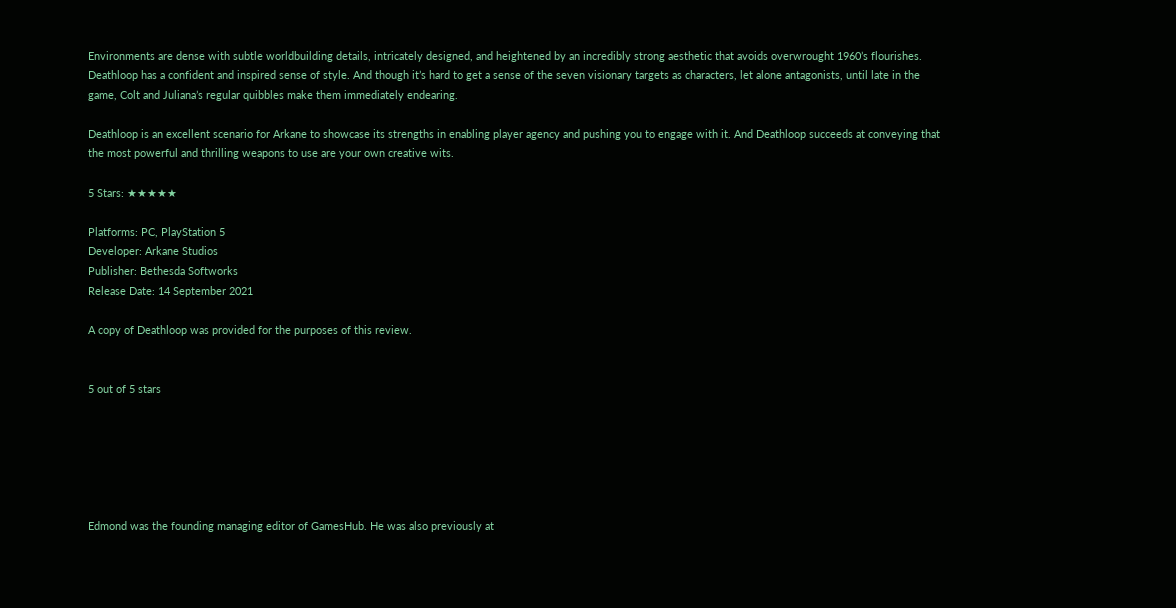Environments are dense with subtle worldbuilding details, intricately designed, and heightened by an incredibly strong aesthetic that avoids overwrought 1960’s flourishes. Deathloop has a confident and inspired sense of style. And though it’s hard to get a sense of the seven visionary targets as characters, let alone antagonists, until late in the game, Colt and Juliana’s regular quibbles make them immediately endearing.

Deathloop is an excellent scenario for Arkane to showcase its strengths in enabling player agency and pushing you to engage with it. And Deathloop succeeds at conveying that the most powerful and thrilling weapons to use are your own creative wits.

5 Stars: ★★★★★

Platforms: PC, PlayStation 5
Developer: Arkane Studios
Publisher: Bethesda Softworks
Release Date: 14 September 2021

A copy of Deathloop was provided for the purposes of this review.


5 out of 5 stars






Edmond was the founding managing editor of GamesHub. He was also previously at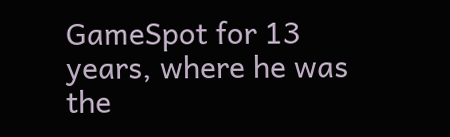GameSpot for 13 years, where he was the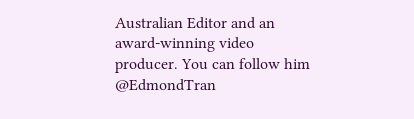Australian Editor and an award-winning video producer. You can follow him @EdmondTran